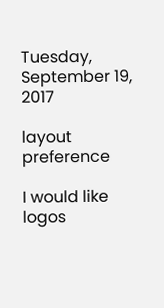Tuesday, September 19, 2017

layout preference

I would like logos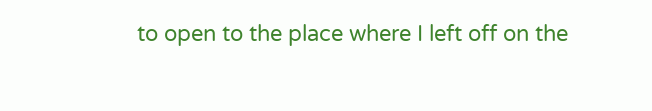to open to the place where I left off on the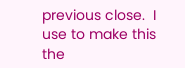previous close.  I use to make this the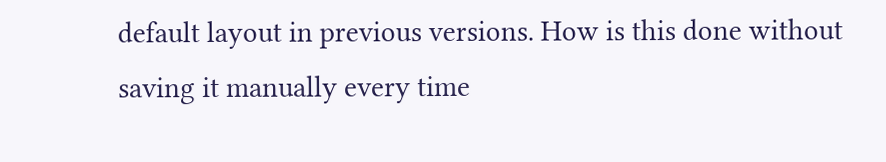default layout in previous versions. How is this done without saving it manually every time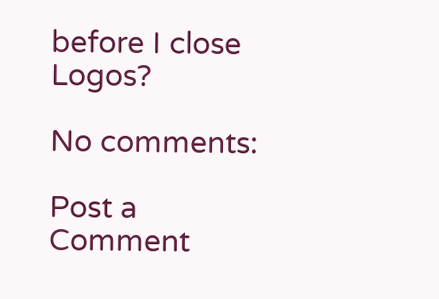before I close Logos?

No comments:

Post a Comment